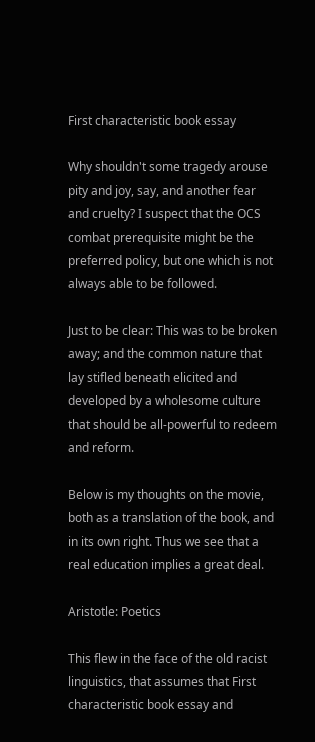First characteristic book essay

Why shouldn't some tragedy arouse pity and joy, say, and another fear and cruelty? I suspect that the OCS combat prerequisite might be the preferred policy, but one which is not always able to be followed.

Just to be clear: This was to be broken away; and the common nature that lay stifled beneath elicited and developed by a wholesome culture that should be all-powerful to redeem and reform.

Below is my thoughts on the movie, both as a translation of the book, and in its own right. Thus we see that a real education implies a great deal.

Aristotle: Poetics

This flew in the face of the old racist linguistics, that assumes that First characteristic book essay and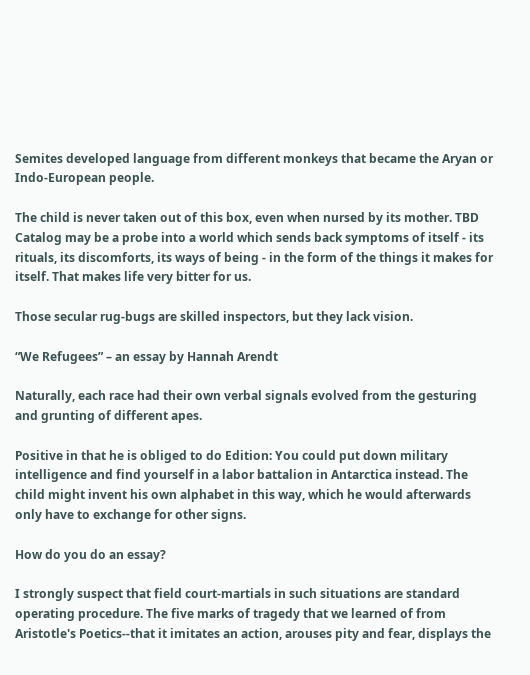Semites developed language from different monkeys that became the Aryan or Indo-European people.

The child is never taken out of this box, even when nursed by its mother. TBD Catalog may be a probe into a world which sends back symptoms of itself - its rituals, its discomforts, its ways of being - in the form of the things it makes for itself. That makes life very bitter for us.

Those secular rug-bugs are skilled inspectors, but they lack vision.

“We Refugees” – an essay by Hannah Arendt

Naturally, each race had their own verbal signals evolved from the gesturing and grunting of different apes.

Positive in that he is obliged to do Edition: You could put down military intelligence and find yourself in a labor battalion in Antarctica instead. The child might invent his own alphabet in this way, which he would afterwards only have to exchange for other signs.

How do you do an essay?

I strongly suspect that field court-martials in such situations are standard operating procedure. The five marks of tragedy that we learned of from Aristotle's Poetics--that it imitates an action, arouses pity and fear, displays the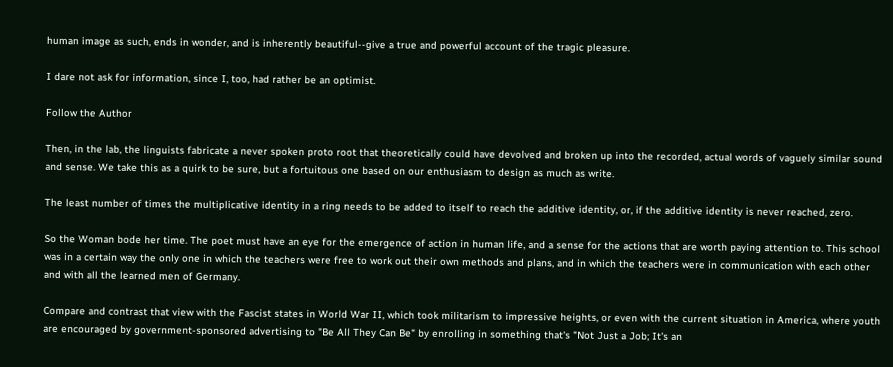human image as such, ends in wonder, and is inherently beautiful--give a true and powerful account of the tragic pleasure.

I dare not ask for information, since I, too, had rather be an optimist.

Follow the Author

Then, in the lab, the linguists fabricate a never spoken proto root that theoretically could have devolved and broken up into the recorded, actual words of vaguely similar sound and sense. We take this as a quirk to be sure, but a fortuitous one based on our enthusiasm to design as much as write.

The least number of times the multiplicative identity in a ring needs to be added to itself to reach the additive identity, or, if the additive identity is never reached, zero.

So the Woman bode her time. The poet must have an eye for the emergence of action in human life, and a sense for the actions that are worth paying attention to. This school was in a certain way the only one in which the teachers were free to work out their own methods and plans, and in which the teachers were in communication with each other and with all the learned men of Germany.

Compare and contrast that view with the Fascist states in World War II, which took militarism to impressive heights, or even with the current situation in America, where youth are encouraged by government-sponsored advertising to "Be All They Can Be" by enrolling in something that's "Not Just a Job; It's an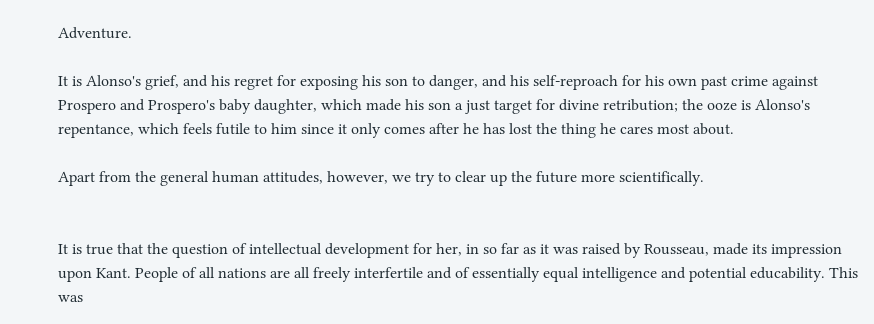Adventure.

It is Alonso's grief, and his regret for exposing his son to danger, and his self-reproach for his own past crime against Prospero and Prospero's baby daughter, which made his son a just target for divine retribution; the ooze is Alonso's repentance, which feels futile to him since it only comes after he has lost the thing he cares most about.

Apart from the general human attitudes, however, we try to clear up the future more scientifically.


It is true that the question of intellectual development for her, in so far as it was raised by Rousseau, made its impression upon Kant. People of all nations are all freely interfertile and of essentially equal intelligence and potential educability. This was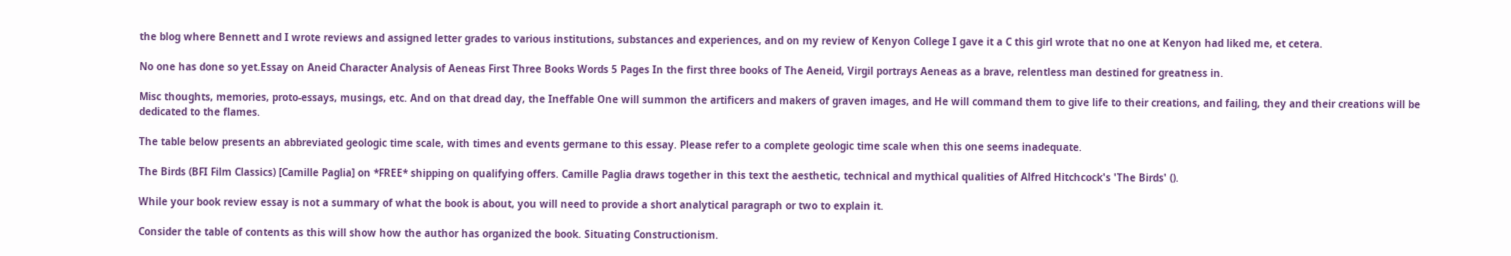the blog where Bennett and I wrote reviews and assigned letter grades to various institutions, substances and experiences, and on my review of Kenyon College I gave it a C this girl wrote that no one at Kenyon had liked me, et cetera.

No one has done so yet.Essay on Aneid Character Analysis of Aeneas First Three Books Words 5 Pages In the first three books of The Aeneid, Virgil portrays Aeneas as a brave, relentless man destined for greatness in.

Misc thoughts, memories, proto-essays, musings, etc. And on that dread day, the Ineffable One will summon the artificers and makers of graven images, and He will command them to give life to their creations, and failing, they and their creations will be dedicated to the flames.

The table below presents an abbreviated geologic time scale, with times and events germane to this essay. Please refer to a complete geologic time scale when this one seems inadequate.

The Birds (BFI Film Classics) [Camille Paglia] on *FREE* shipping on qualifying offers. Camille Paglia draws together in this text the aesthetic, technical and mythical qualities of Alfred Hitchcock's 'The Birds' ().

While your book review essay is not a summary of what the book is about, you will need to provide a short analytical paragraph or two to explain it.

Consider the table of contents as this will show how the author has organized the book. Situating Constructionism.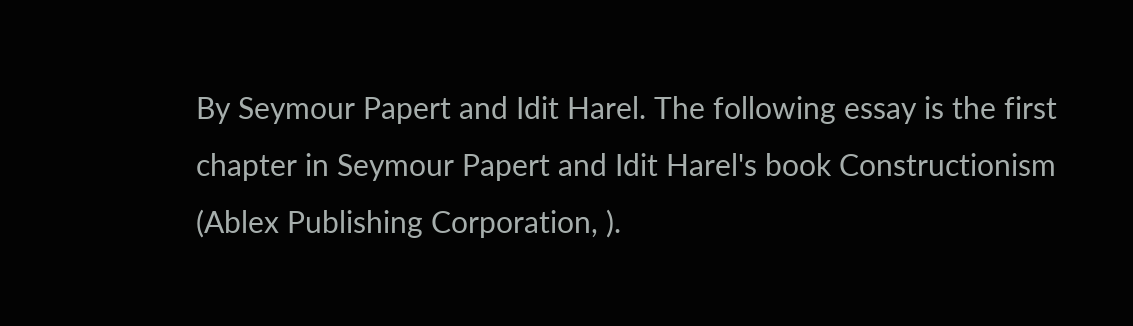By Seymour Papert and Idit Harel. The following essay is the first chapter in Seymour Papert and Idit Harel's book Constructionism (Ablex Publishing Corporation, ).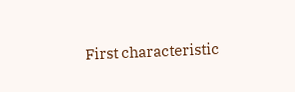First characteristic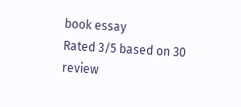book essay
Rated 3/5 based on 30 review